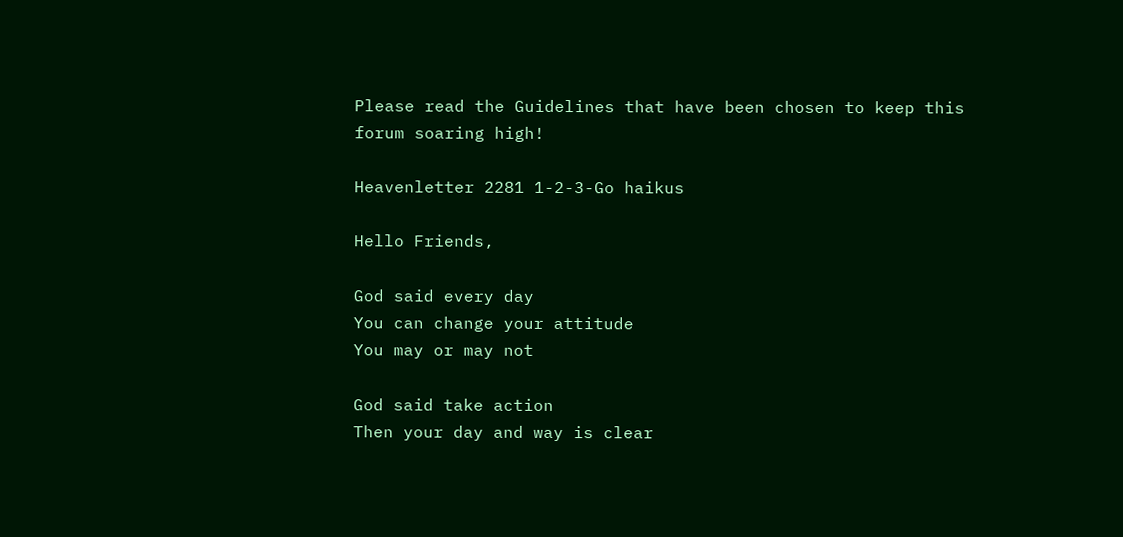Please read the Guidelines that have been chosen to keep this forum soaring high!

Heavenletter 2281 1-2-3-Go haikus

Hello Friends,

God said every day
You can change your attitude
You may or may not

God said take action
Then your day and way is clear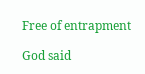Free of entrapment

God said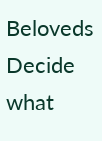Beloveds
Decide what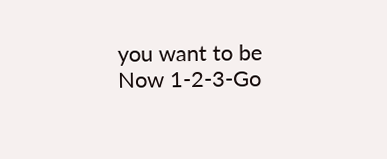you want to be
Now 1-2-3-Go